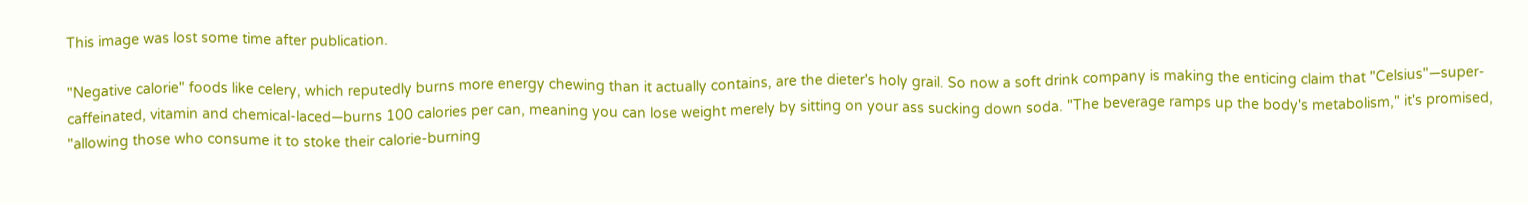This image was lost some time after publication.

"Negative calorie" foods like celery, which reputedly burns more energy chewing than it actually contains, are the dieter's holy grail. So now a soft drink company is making the enticing claim that "Celsius"—super-caffeinated, vitamin and chemical-laced—burns 100 calories per can, meaning you can lose weight merely by sitting on your ass sucking down soda. "The beverage ramps up the body's metabolism," it's promised, "allowing those who consume it to stoke their calorie-burning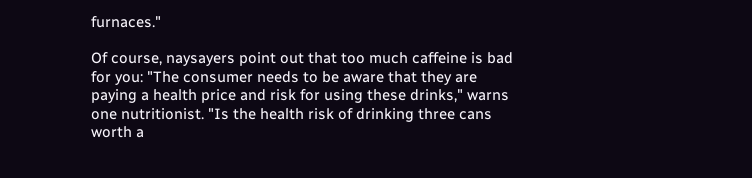furnaces."

Of course, naysayers point out that too much caffeine is bad for you: "The consumer needs to be aware that they are paying a health price and risk for using these drinks," warns one nutritionist. "Is the health risk of drinking three cans worth a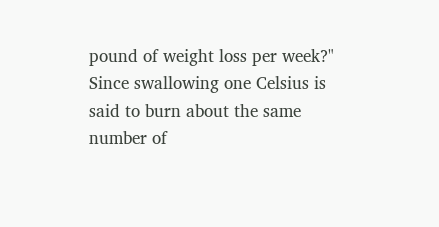pound of weight loss per week?" Since swallowing one Celsius is said to burn about the same number of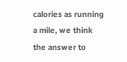calories as running a mile, we think the answer to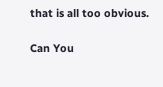that is all too obvious.

Can You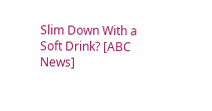Slim Down With a Soft Drink? [ABC News]